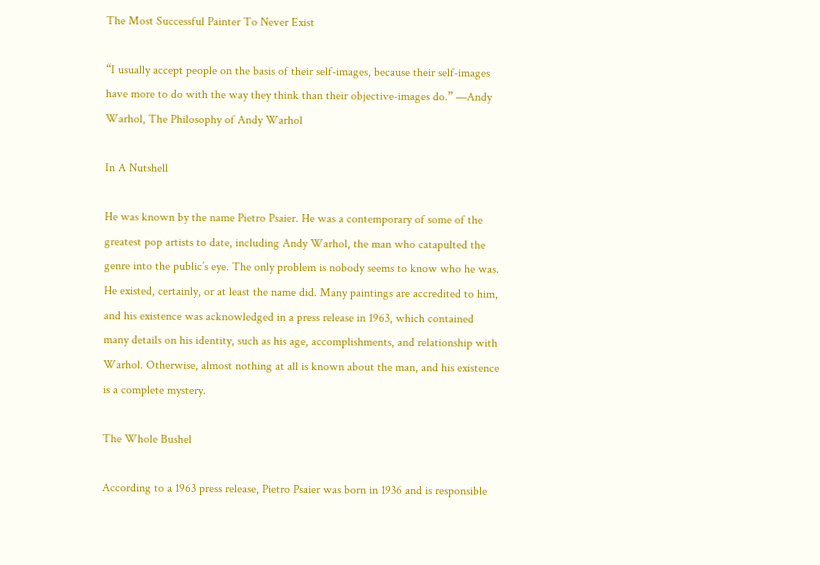The Most Successful Painter To Never Exist

“I usually accept people on the basis of their self-images, because their self-images have more to do with the way they think than their objective-images do.” —Andy Warhol, The Philosophy of Andy Warhol

In A Nutshell

He was known by the name Pietro Psaier. He was a contemporary of some of the greatest pop artists to date, including Andy Warhol, the man who catapulted the genre into the public’s eye. The only problem is nobody seems to know who he was. He existed, certainly, or at least the name did. Many paintings are accredited to him, and his existence was acknowledged in a press release in 1963, which contained many details on his identity, such as his age, accomplishments, and relationship with Warhol. Otherwise, almost nothing at all is known about the man, and his existence is a complete mystery.

The Whole Bushel

According to a 1963 press release, Pietro Psaier was born in 1936 and is responsible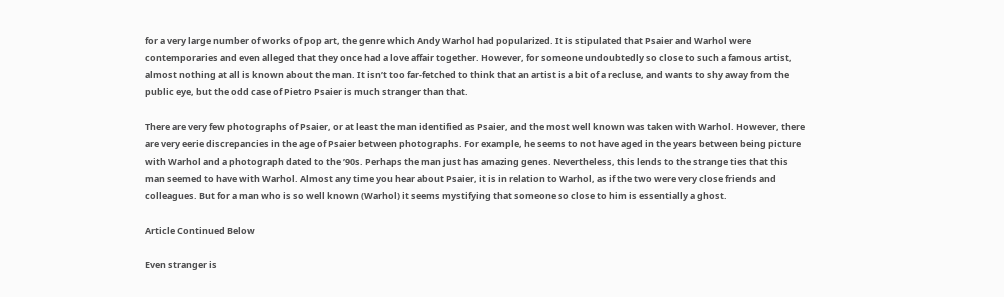for a very large number of works of pop art, the genre which Andy Warhol had popularized. It is stipulated that Psaier and Warhol were contemporaries and even alleged that they once had a love affair together. However, for someone undoubtedly so close to such a famous artist, almost nothing at all is known about the man. It isn’t too far-fetched to think that an artist is a bit of a recluse, and wants to shy away from the public eye, but the odd case of Pietro Psaier is much stranger than that.

There are very few photographs of Psaier, or at least the man identified as Psaier, and the most well known was taken with Warhol. However, there are very eerie discrepancies in the age of Psaier between photographs. For example, he seems to not have aged in the years between being picture with Warhol and a photograph dated to the ’90s. Perhaps the man just has amazing genes. Nevertheless, this lends to the strange ties that this man seemed to have with Warhol. Almost any time you hear about Psaier, it is in relation to Warhol, as if the two were very close friends and colleagues. But for a man who is so well known (Warhol) it seems mystifying that someone so close to him is essentially a ghost.

Article Continued Below

Even stranger is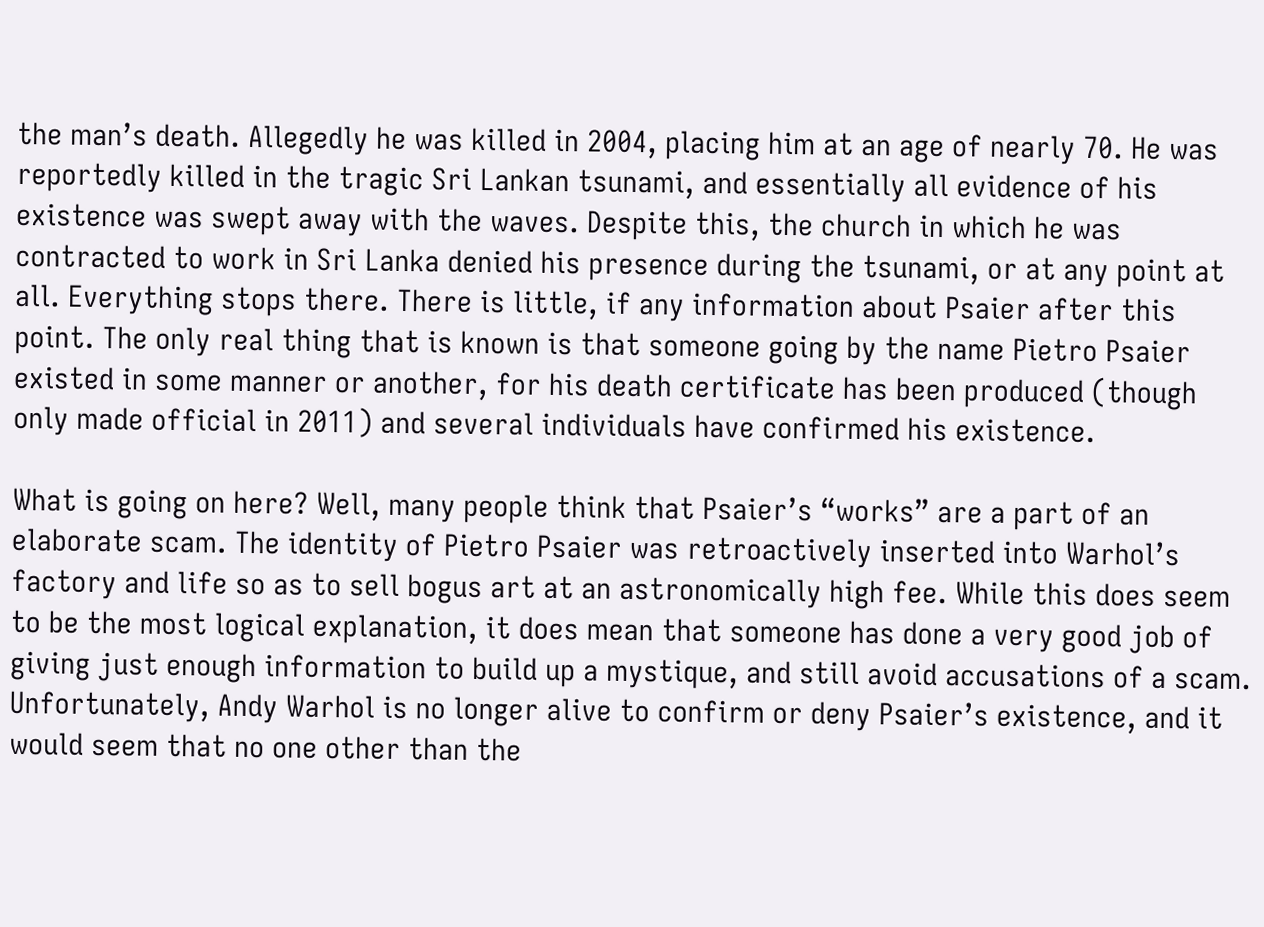the man’s death. Allegedly he was killed in 2004, placing him at an age of nearly 70. He was reportedly killed in the tragic Sri Lankan tsunami, and essentially all evidence of his existence was swept away with the waves. Despite this, the church in which he was contracted to work in Sri Lanka denied his presence during the tsunami, or at any point at all. Everything stops there. There is little, if any information about Psaier after this point. The only real thing that is known is that someone going by the name Pietro Psaier existed in some manner or another, for his death certificate has been produced (though only made official in 2011) and several individuals have confirmed his existence.

What is going on here? Well, many people think that Psaier’s “works” are a part of an elaborate scam. The identity of Pietro Psaier was retroactively inserted into Warhol’s factory and life so as to sell bogus art at an astronomically high fee. While this does seem to be the most logical explanation, it does mean that someone has done a very good job of giving just enough information to build up a mystique, and still avoid accusations of a scam. Unfortunately, Andy Warhol is no longer alive to confirm or deny Psaier’s existence, and it would seem that no one other than the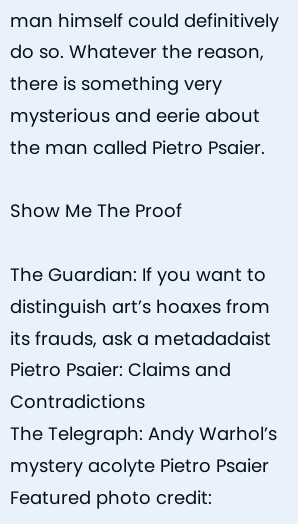man himself could definitively do so. Whatever the reason, there is something very mysterious and eerie about the man called Pietro Psaier.

Show Me The Proof

The Guardian: If you want to distinguish art’s hoaxes from its frauds, ask a metadadaist
Pietro Psaier: Claims and Contradictions
The Telegraph: Andy Warhol’s mystery acolyte Pietro Psaier
Featured photo credit: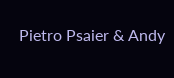Pietro Psaier & Andy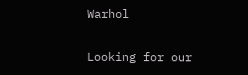Warhol

Looking for our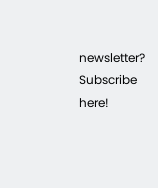newsletter? Subscribe here!